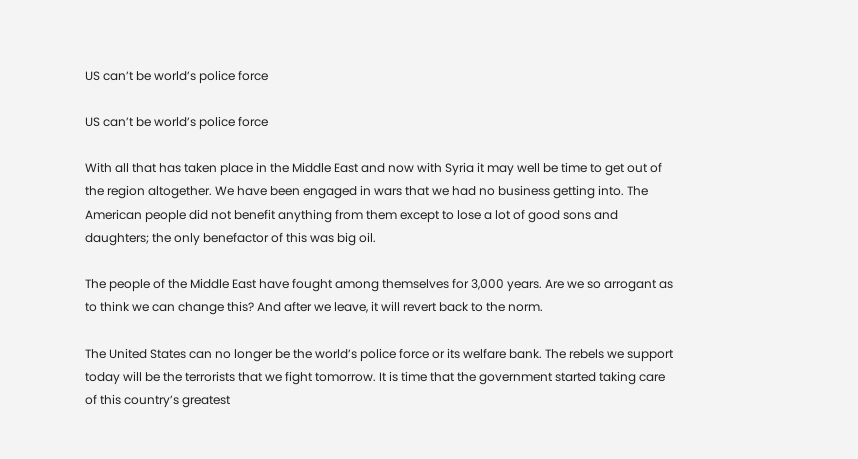US can’t be world’s police force

US can’t be world’s police force

With all that has taken place in the Middle East and now with Syria it may well be time to get out of the region altogether. We have been engaged in wars that we had no business getting into. The American people did not benefit anything from them except to lose a lot of good sons and daughters; the only benefactor of this was big oil.

The people of the Middle East have fought among themselves for 3,000 years. Are we so arrogant as to think we can change this? And after we leave, it will revert back to the norm.

The United States can no longer be the world’s police force or its welfare bank. The rebels we support today will be the terrorists that we fight tomorrow. It is time that the government started taking care of this country’s greatest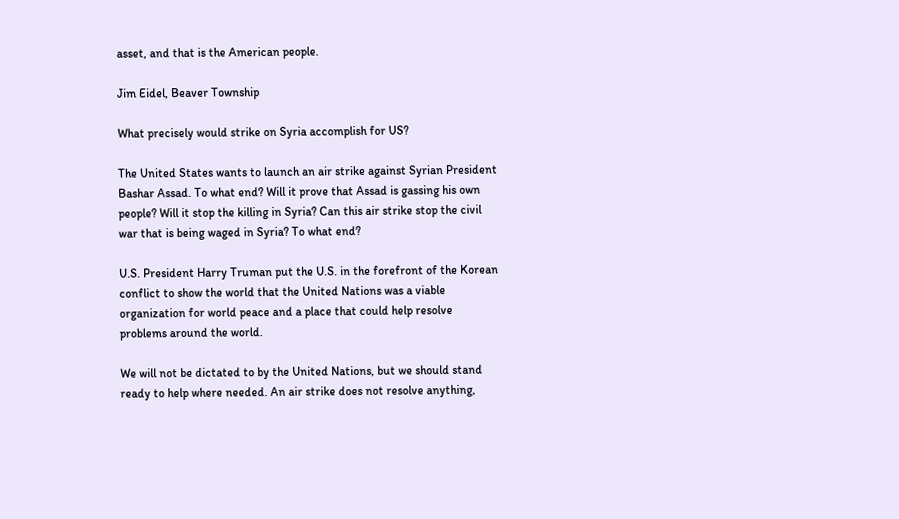asset, and that is the American people.

Jim Eidel, Beaver Township

What precisely would strike on Syria accomplish for US?

The United States wants to launch an air strike against Syrian President Bashar Assad. To what end? Will it prove that Assad is gassing his own people? Will it stop the killing in Syria? Can this air strike stop the civil war that is being waged in Syria? To what end?

U.S. President Harry Truman put the U.S. in the forefront of the Korean conflict to show the world that the United Nations was a viable organization for world peace and a place that could help resolve problems around the world.

We will not be dictated to by the United Nations, but we should stand ready to help where needed. An air strike does not resolve anything,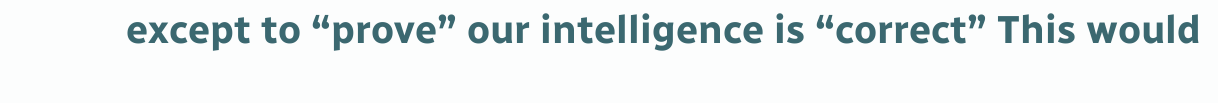except to “prove” our intelligence is “correct” This would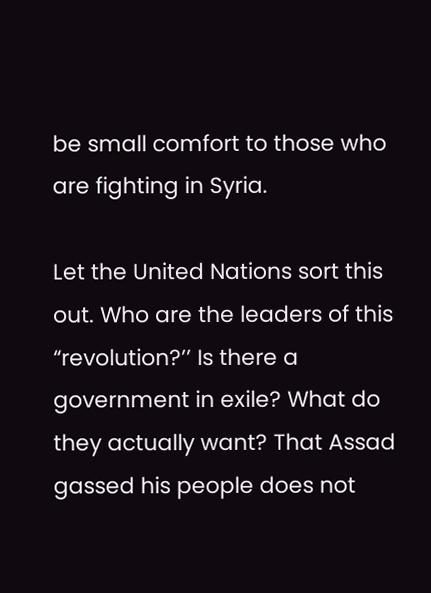be small comfort to those who are fighting in Syria.

Let the United Nations sort this out. Who are the leaders of this “revolution?’’ Is there a government in exile? What do they actually want? That Assad gassed his people does not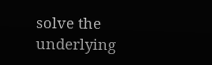solve the underlying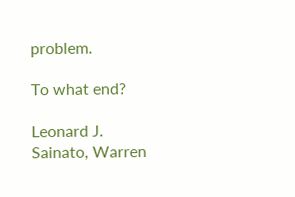problem.

To what end?

Leonard J. Sainato, Warren